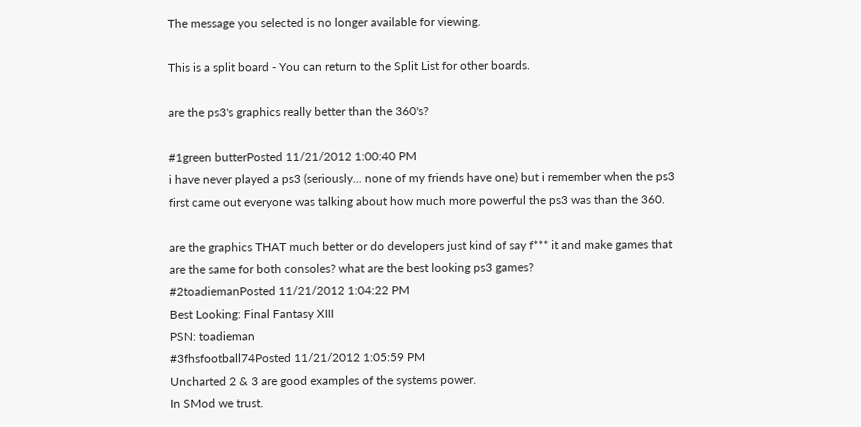The message you selected is no longer available for viewing.

This is a split board - You can return to the Split List for other boards.

are the ps3's graphics really better than the 360's?

#1green butterPosted 11/21/2012 1:00:40 PM
i have never played a ps3 (seriously... none of my friends have one) but i remember when the ps3 first came out everyone was talking about how much more powerful the ps3 was than the 360.

are the graphics THAT much better or do developers just kind of say f*** it and make games that are the same for both consoles? what are the best looking ps3 games?
#2toadiemanPosted 11/21/2012 1:04:22 PM
Best Looking: Final Fantasy XIII
PSN: toadieman
#3fhsfootball74Posted 11/21/2012 1:05:59 PM
Uncharted 2 & 3 are good examples of the systems power.
In SMod we trust.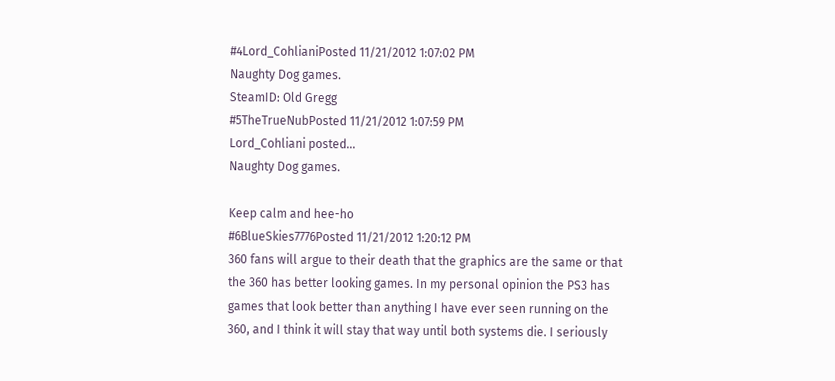#4Lord_CohlianiPosted 11/21/2012 1:07:02 PM
Naughty Dog games.
SteamID: Old Gregg
#5TheTrueNubPosted 11/21/2012 1:07:59 PM
Lord_Cohliani posted...
Naughty Dog games.

Keep calm and hee-ho
#6BlueSkies7776Posted 11/21/2012 1:20:12 PM
360 fans will argue to their death that the graphics are the same or that the 360 has better looking games. In my personal opinion the PS3 has games that look better than anything I have ever seen running on the 360, and I think it will stay that way until both systems die. I seriously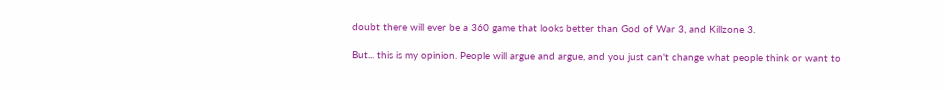doubt there will ever be a 360 game that looks better than God of War 3, and Killzone 3.

But... this is my opinion. People will argue and argue, and you just can't change what people think or want to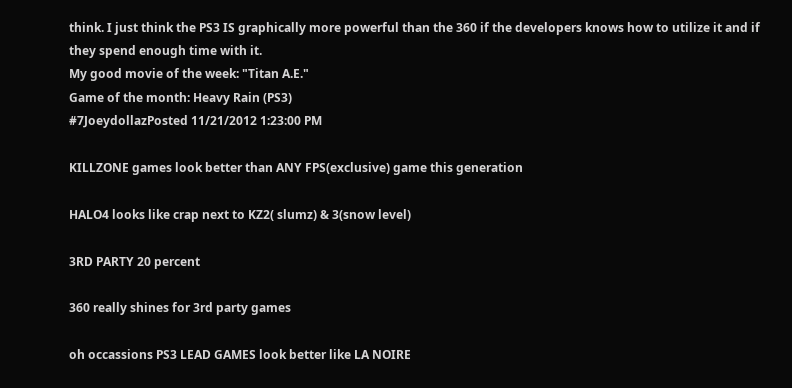think. I just think the PS3 IS graphically more powerful than the 360 if the developers knows how to utilize it and if they spend enough time with it.
My good movie of the week: "Titan A.E."
Game of the month: Heavy Rain (PS3)
#7JoeydollazPosted 11/21/2012 1:23:00 PM

KILLZONE games look better than ANY FPS(exclusive) game this generation

HALO4 looks like crap next to KZ2( slumz) & 3(snow level)

3RD PARTY 20 percent

360 really shines for 3rd party games

oh occassions PS3 LEAD GAMES look better like LA NOIRE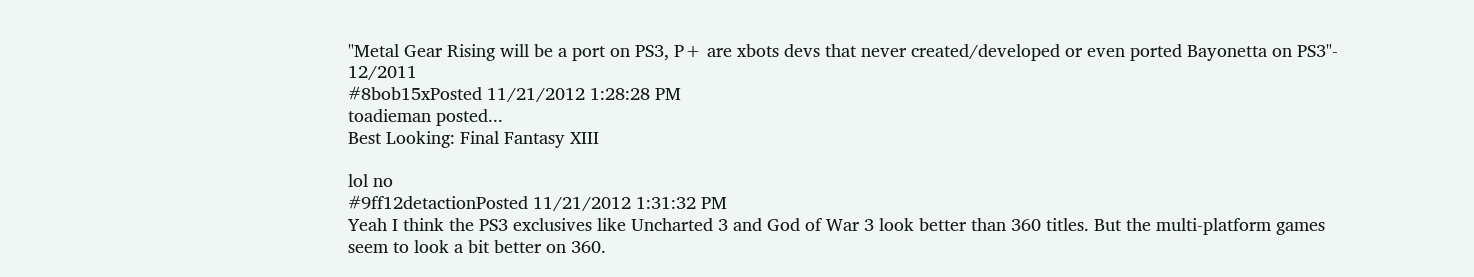"Metal Gear Rising will be a port on PS3, P+ are xbots devs that never created/developed or even ported Bayonetta on PS3"- 12/2011
#8bob15xPosted 11/21/2012 1:28:28 PM
toadieman posted...
Best Looking: Final Fantasy XIII

lol no
#9ff12detactionPosted 11/21/2012 1:31:32 PM
Yeah I think the PS3 exclusives like Uncharted 3 and God of War 3 look better than 360 titles. But the multi-platform games seem to look a bit better on 360.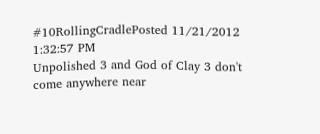#10RollingCradlePosted 11/21/2012 1:32:57 PM
Unpolished 3 and God of Clay 3 don't come anywhere near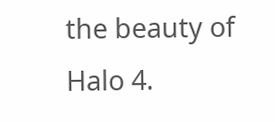the beauty of Halo 4.